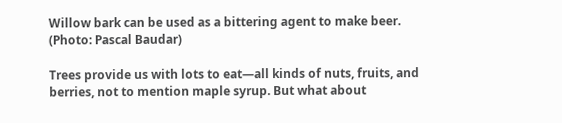Willow bark can be used as a bittering agent to make beer. (Photo: Pascal Baudar)

Trees provide us with lots to eat―all kinds of nuts, fruits, and berries, not to mention maple syrup. But what about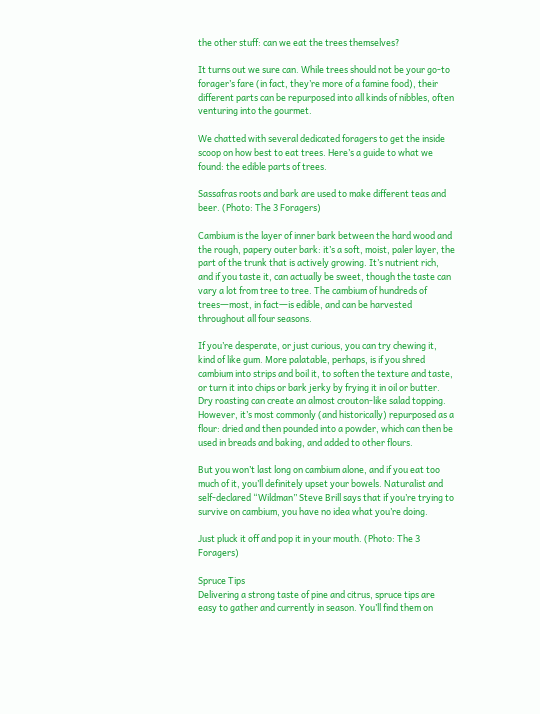the other stuff: can we eat the trees themselves?

It turns out we sure can. While trees should not be your go-to forager’s fare (in fact, they’re more of a famine food), their different parts can be repurposed into all kinds of nibbles, often venturing into the gourmet.

We chatted with several dedicated foragers to get the inside scoop on how best to eat trees. Here’s a guide to what we found: the edible parts of trees.

Sassafras roots and bark are used to make different teas and beer. (Photo: The 3 Foragers)

Cambium is the layer of inner bark between the hard wood and the rough, papery outer bark: it’s a soft, moist, paler layer, the part of the trunk that is actively growing. It’s nutrient rich, and if you taste it, can actually be sweet, though the taste can vary a lot from tree to tree. The cambium of hundreds of trees―most, in fact―is edible, and can be harvested throughout all four seasons.

If you’re desperate, or just curious, you can try chewing it, kind of like gum. More palatable, perhaps, is if you shred cambium into strips and boil it, to soften the texture and taste, or turn it into chips or bark jerky by frying it in oil or butter. Dry roasting can create an almost crouton-like salad topping. However, it’s most commonly (and historically) repurposed as a flour: dried and then pounded into a powder, which can then be used in breads and baking, and added to other flours.

But you won’t last long on cambium alone, and if you eat too much of it, you’ll definitely upset your bowels. Naturalist and self-declared “Wildman” Steve Brill says that if you’re trying to survive on cambium, you have no idea what you’re doing.

Just pluck it off and pop it in your mouth. (Photo: The 3 Foragers)

Spruce Tips
Delivering a strong taste of pine and citrus, spruce tips are easy to gather and currently in season. You’ll find them on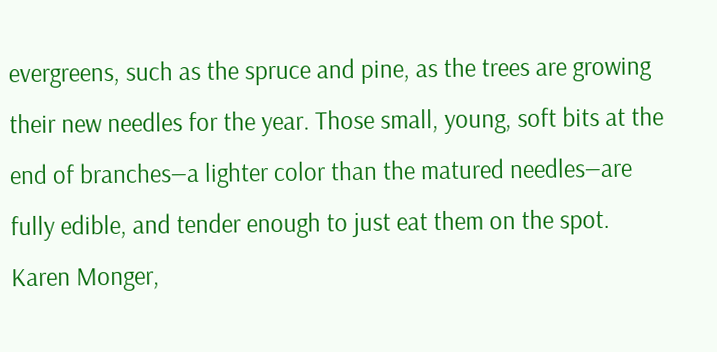evergreens, such as the spruce and pine, as the trees are growing their new needles for the year. Those small, young, soft bits at the end of branches―a lighter color than the matured needles―are fully edible, and tender enough to just eat them on the spot. Karen Monger,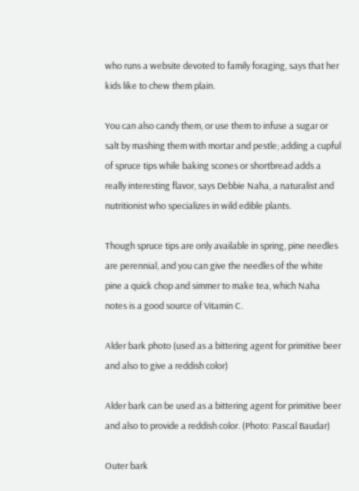who runs a website devoted to family foraging, says that her kids like to chew them plain.

You can also candy them, or use them to infuse a sugar or salt by mashing them with mortar and pestle; adding a cupful of spruce tips while baking scones or shortbread adds a really interesting flavor, says Debbie Naha, a naturalist and nutritionist who specializes in wild edible plants.

Though spruce tips are only available in spring, pine needles are perennial, and you can give the needles of the white pine a quick chop and simmer to make tea, which Naha notes is a good source of Vitamin C.

Alder bark photo (used as a bittering agent for primitive beer and also to give a reddish color)

Alder bark can be used as a bittering agent for primitive beer and also to provide a reddish color. (Photo: Pascal Baudar)

Outer bark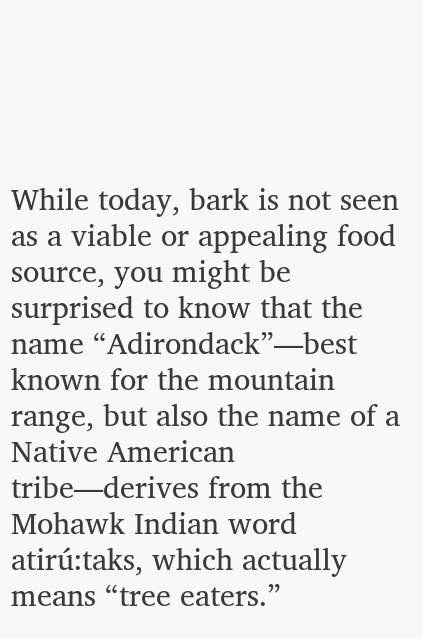While today, bark is not seen as a viable or appealing food source, you might be surprised to know that the name “Adirondack”―best known for the mountain range, but also the name of a Native American tribe―derives from the Mohawk Indian word atirú:taks, which actually means “tree eaters.”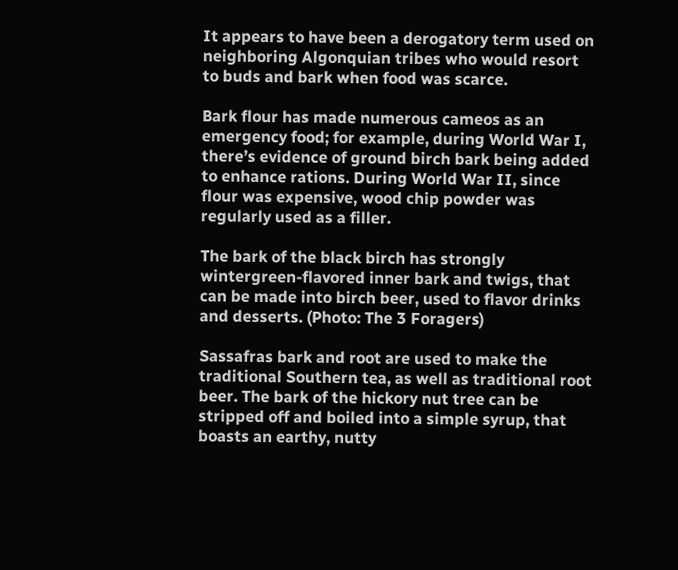It appears to have been a derogatory term used on neighboring Algonquian tribes who would resort to buds and bark when food was scarce.

Bark flour has made numerous cameos as an emergency food; for example, during World War I, there’s evidence of ground birch bark being added to enhance rations. During World War II, since flour was expensive, wood chip powder was regularly used as a filler.

The bark of the black birch has strongly wintergreen-flavored inner bark and twigs, that can be made into birch beer, used to flavor drinks and desserts. (Photo: The 3 Foragers)

Sassafras bark and root are used to make the traditional Southern tea, as well as traditional root beer. The bark of the hickory nut tree can be stripped off and boiled into a simple syrup, that boasts an earthy, nutty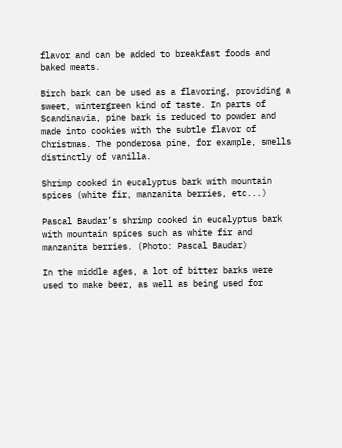flavor and can be added to breakfast foods and baked meats.

Birch bark can be used as a flavoring, providing a sweet, wintergreen kind of taste. In parts of Scandinavia, pine bark is reduced to powder and made into cookies with the subtle flavor of Christmas. The ponderosa pine, for example, smells distinctly of vanilla.

Shrimp cooked in eucalyptus bark with mountain spices (white fir, manzanita berries, etc...)

Pascal Baudar’s shrimp cooked in eucalyptus bark with mountain spices such as white fir and manzanita berries. (Photo: Pascal Baudar)

In the middle ages, a lot of bitter barks were used to make beer, as well as being used for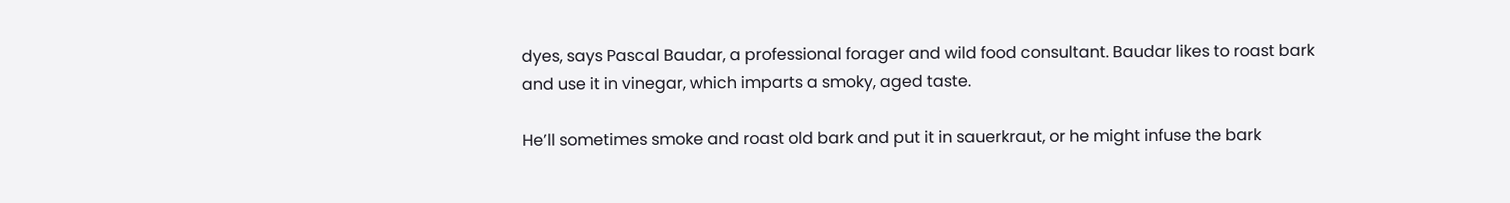dyes, says Pascal Baudar, a professional forager and wild food consultant. Baudar likes to roast bark and use it in vinegar, which imparts a smoky, aged taste.

He’ll sometimes smoke and roast old bark and put it in sauerkraut, or he might infuse the bark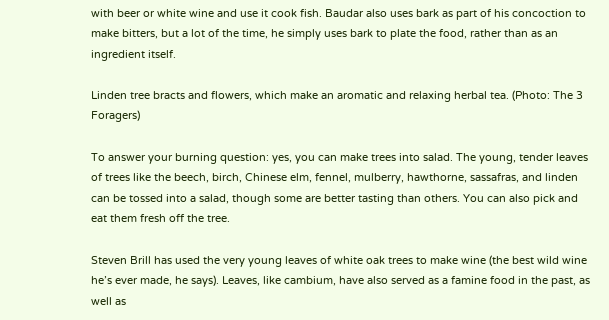with beer or white wine and use it cook fish. Baudar also uses bark as part of his concoction to make bitters, but a lot of the time, he simply uses bark to plate the food, rather than as an ingredient itself.

Linden tree bracts and flowers, which make an aromatic and relaxing herbal tea. (Photo: The 3 Foragers)

To answer your burning question: yes, you can make trees into salad. The young, tender leaves of trees like the beech, birch, Chinese elm, fennel, mulberry, hawthorne, sassafras, and linden can be tossed into a salad, though some are better tasting than others. You can also pick and eat them fresh off the tree.

Steven Brill has used the very young leaves of white oak trees to make wine (the best wild wine he’s ever made, he says). Leaves, like cambium, have also served as a famine food in the past, as well as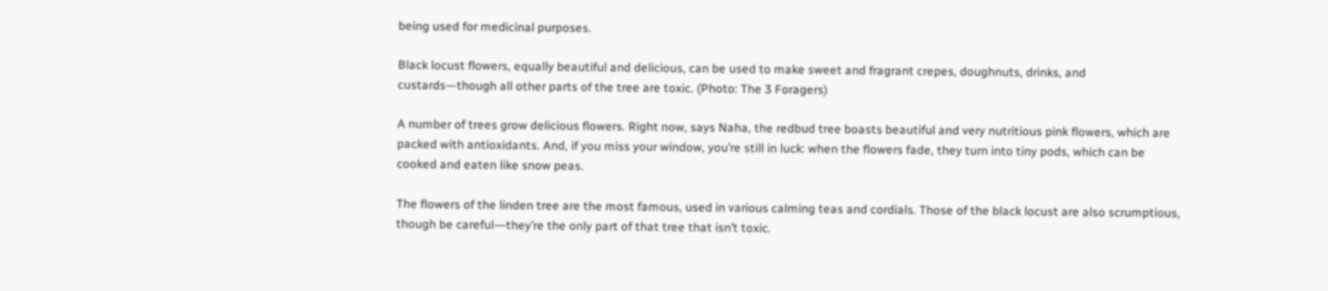being used for medicinal purposes.

Black locust flowers, equally beautiful and delicious, can be used to make sweet and fragrant crepes, doughnuts, drinks, and custards—though all other parts of the tree are toxic. (Photo: The 3 Foragers)

A number of trees grow delicious flowers. Right now, says Naha, the redbud tree boasts beautiful and very nutritious pink flowers, which are packed with antioxidants. And, if you miss your window, you’re still in luck: when the flowers fade, they turn into tiny pods, which can be cooked and eaten like snow peas.

The flowers of the linden tree are the most famous, used in various calming teas and cordials. Those of the black locust are also scrumptious, though be careful―they’re the only part of that tree that isn’t toxic.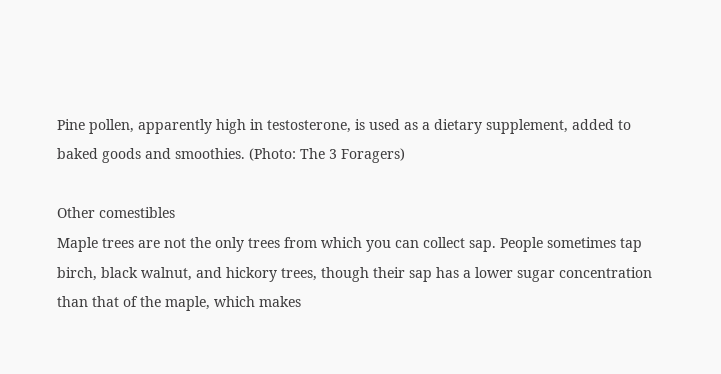Pine pollen, apparently high in testosterone, is used as a dietary supplement, added to baked goods and smoothies. (Photo: The 3 Foragers)

Other comestibles
Maple trees are not the only trees from which you can collect sap. People sometimes tap birch, black walnut, and hickory trees, though their sap has a lower sugar concentration than that of the maple, which makes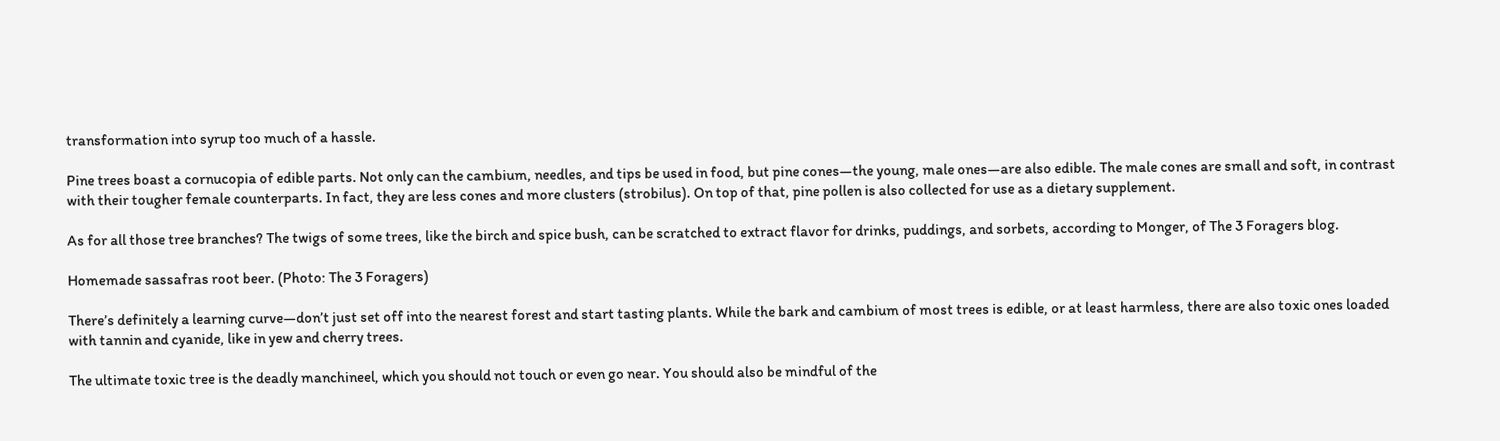transformation into syrup too much of a hassle.

Pine trees boast a cornucopia of edible parts. Not only can the cambium, needles, and tips be used in food, but pine cones―the young, male ones―are also edible. The male cones are small and soft, in contrast with their tougher female counterparts. In fact, they are less cones and more clusters (strobilus). On top of that, pine pollen is also collected for use as a dietary supplement.

As for all those tree branches? The twigs of some trees, like the birch and spice bush, can be scratched to extract flavor for drinks, puddings, and sorbets, according to Monger, of The 3 Foragers blog.

Homemade sassafras root beer. (Photo: The 3 Foragers)

There’s definitely a learning curve―don’t just set off into the nearest forest and start tasting plants. While the bark and cambium of most trees is edible, or at least harmless, there are also toxic ones loaded with tannin and cyanide, like in yew and cherry trees.

The ultimate toxic tree is the deadly manchineel, which you should not touch or even go near. You should also be mindful of the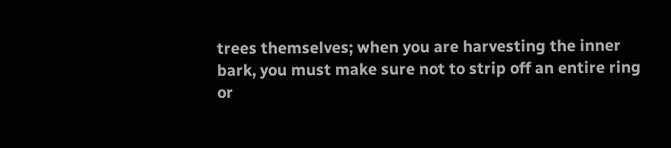trees themselves; when you are harvesting the inner bark, you must make sure not to strip off an entire ring or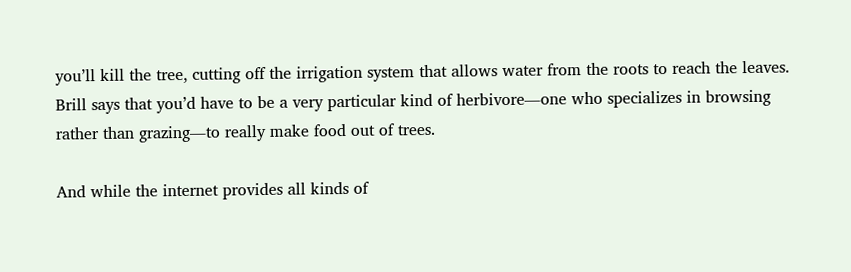you’ll kill the tree, cutting off the irrigation system that allows water from the roots to reach the leaves. Brill says that you’d have to be a very particular kind of herbivore―one who specializes in browsing rather than grazing―to really make food out of trees.

And while the internet provides all kinds of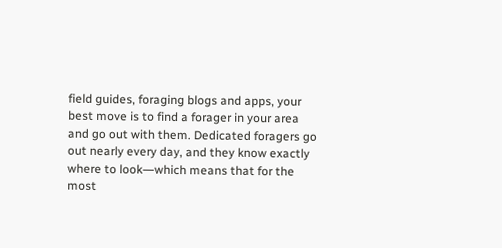field guides, foraging blogs and apps, your best move is to find a forager in your area and go out with them. Dedicated foragers go out nearly every day, and they know exactly where to look―which means that for the most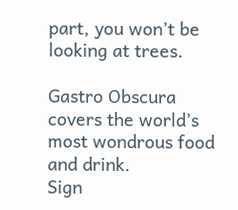part, you won’t be looking at trees.

Gastro Obscura covers the world’s most wondrous food and drink.
Sign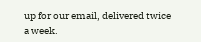up for our email, delivered twice a week.